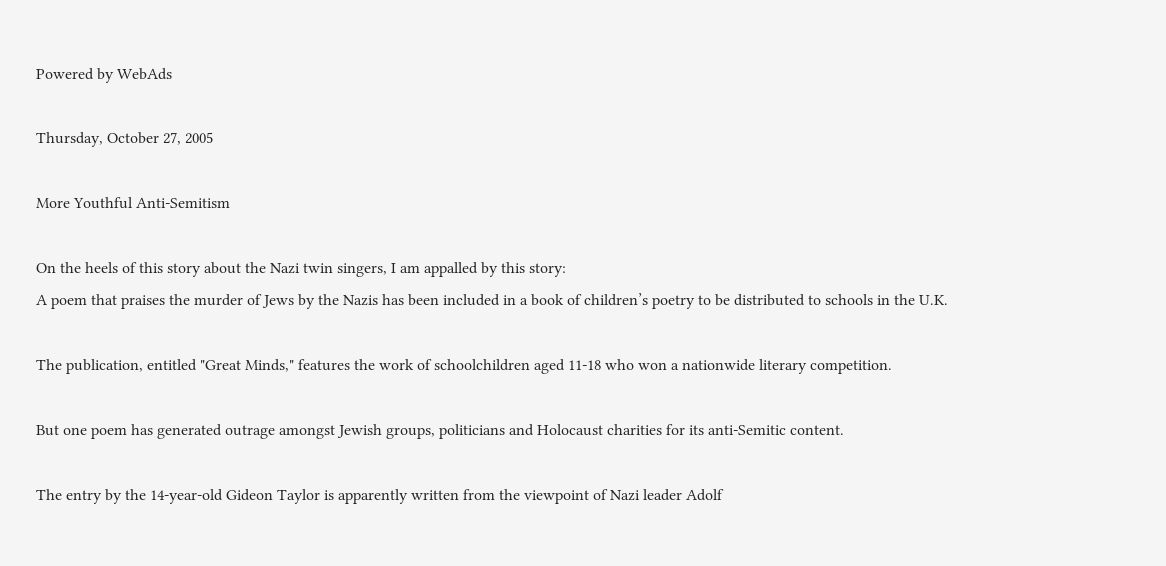Powered by WebAds

Thursday, October 27, 2005

More Youthful Anti-Semitism

On the heels of this story about the Nazi twin singers, I am appalled by this story:
A poem that praises the murder of Jews by the Nazis has been included in a book of children’s poetry to be distributed to schools in the U.K.

The publication, entitled "Great Minds," features the work of schoolchildren aged 11-18 who won a nationwide literary competition.

But one poem has generated outrage amongst Jewish groups, politicians and Holocaust charities for its anti-Semitic content.

The entry by the 14-year-old Gideon Taylor is apparently written from the viewpoint of Nazi leader Adolf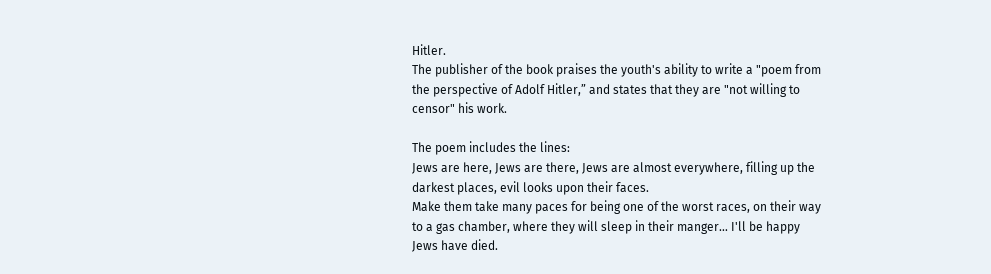Hitler.
The publisher of the book praises the youth's ability to write a "poem from the perspective of Adolf Hitler,” and states that they are "not willing to censor" his work.

The poem includes the lines:
Jews are here, Jews are there, Jews are almost everywhere, filling up the darkest places, evil looks upon their faces.
Make them take many paces for being one of the worst races, on their way to a gas chamber, where they will sleep in their manger… I'll be happy Jews have died.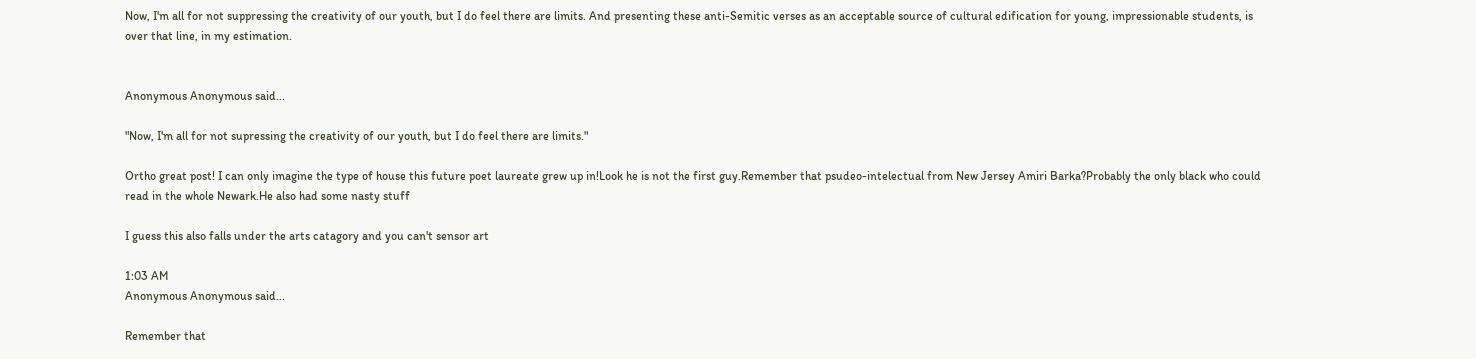Now, I'm all for not suppressing the creativity of our youth, but I do feel there are limits. And presenting these anti-Semitic verses as an acceptable source of cultural edification for young, impressionable students, is over that line, in my estimation.


Anonymous Anonymous said...

"Now, I'm all for not supressing the creativity of our youth, but I do feel there are limits."

Ortho great post! I can only imagine the type of house this future poet laureate grew up in!Look he is not the first guy.Remember that psudeo-intelectual from New Jersey Amiri Barka?Probably the only black who could read in the whole Newark.He also had some nasty stuff

I guess this also falls under the arts catagory and you can't sensor art

1:03 AM
Anonymous Anonymous said...

Remember that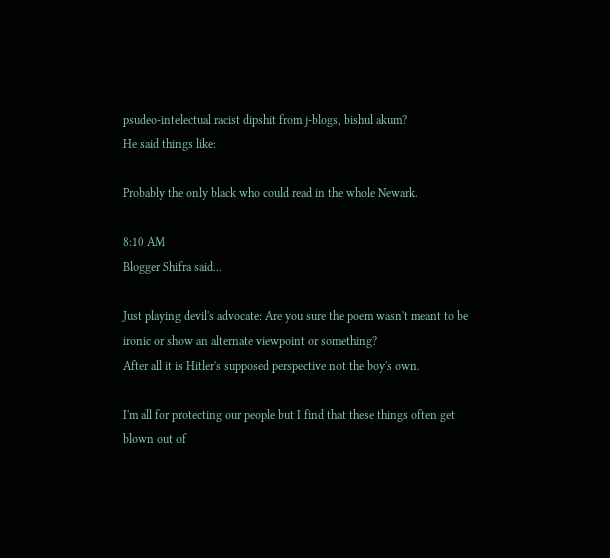psudeo-intelectual racist dipshit from j-blogs, bishul akum?
He said things like:

Probably the only black who could read in the whole Newark.

8:10 AM
Blogger Shifra said...

Just playing devil's advocate: Are you sure the poem wasn't meant to be ironic or show an alternate viewpoint or something?
After all it is Hitler's supposed perspective not the boy's own.

I'm all for protecting our people but I find that these things often get blown out of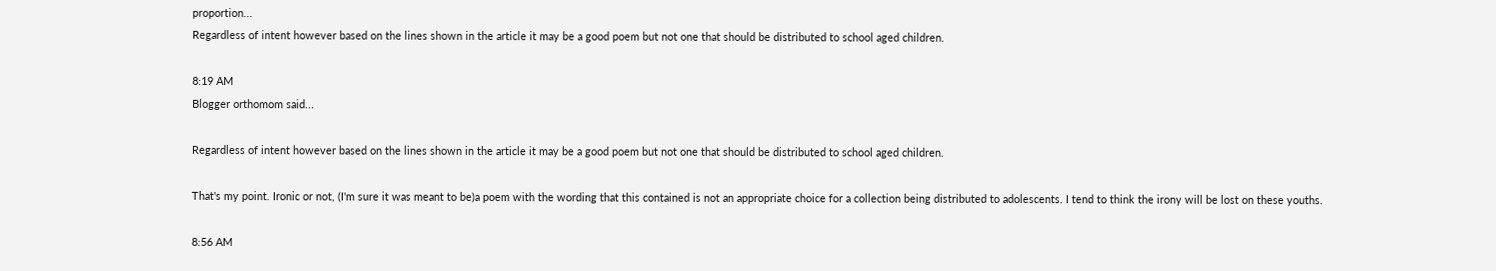proportion...
Regardless of intent however based on the lines shown in the article it may be a good poem but not one that should be distributed to school aged children.

8:19 AM
Blogger orthomom said...

Regardless of intent however based on the lines shown in the article it may be a good poem but not one that should be distributed to school aged children.

That's my point. Ironic or not, (I'm sure it was meant to be)a poem with the wording that this contained is not an appropriate choice for a collection being distributed to adolescents. I tend to think the irony will be lost on these youths.

8:56 AM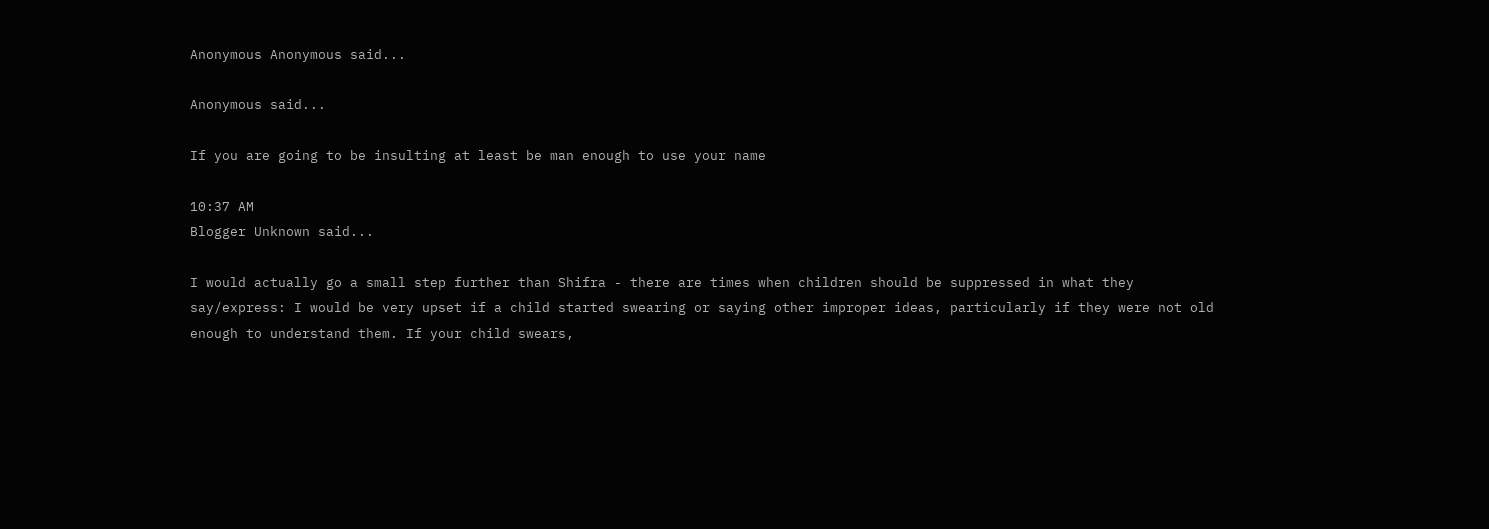Anonymous Anonymous said...

Anonymous said...

If you are going to be insulting at least be man enough to use your name

10:37 AM
Blogger Unknown said...

I would actually go a small step further than Shifra - there are times when children should be suppressed in what they say/express: I would be very upset if a child started swearing or saying other improper ideas, particularly if they were not old enough to understand them. If your child swears,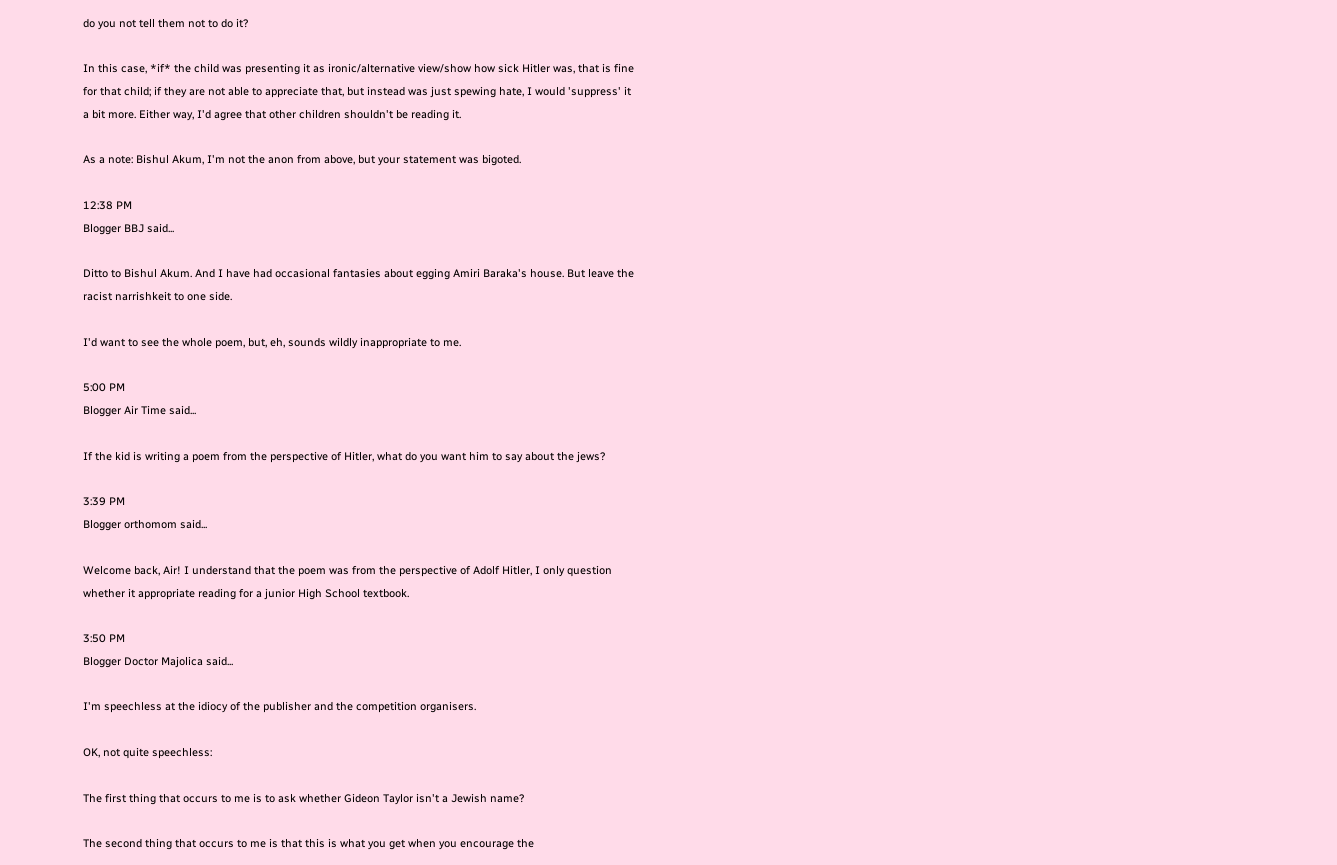do you not tell them not to do it?

In this case, *if* the child was presenting it as ironic/alternative view/show how sick Hitler was, that is fine for that child; if they are not able to appreciate that, but instead was just spewing hate, I would 'suppress' it a bit more. Either way, I'd agree that other children shouldn't be reading it.

As a note: Bishul Akum, I'm not the anon from above, but your statement was bigoted.

12:38 PM
Blogger BBJ said...

Ditto to Bishul Akum. And I have had occasional fantasies about egging Amiri Baraka's house. But leave the racist narrishkeit to one side.

I'd want to see the whole poem, but, eh, sounds wildly inappropriate to me.

5:00 PM
Blogger Air Time said...

If the kid is writing a poem from the perspective of Hitler, what do you want him to say about the jews?

3:39 PM
Blogger orthomom said...

Welcome back, Air! I understand that the poem was from the perspective of Adolf Hitler, I only question whether it appropriate reading for a junior High School textbook.

3:50 PM
Blogger Doctor Majolica said...

I'm speechless at the idiocy of the publisher and the competition organisers.

OK, not quite speechless:

The first thing that occurs to me is to ask whether Gideon Taylor isn't a Jewish name?

The second thing that occurs to me is that this is what you get when you encourage the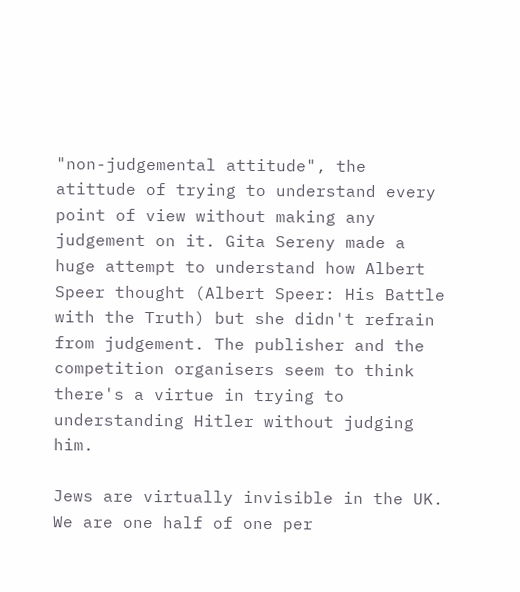"non-judgemental attitude", the atittude of trying to understand every point of view without making any judgement on it. Gita Sereny made a huge attempt to understand how Albert Speer thought (Albert Speer: His Battle with the Truth) but she didn't refrain from judgement. The publisher and the competition organisers seem to think there's a virtue in trying to understanding Hitler without judging him.

Jews are virtually invisible in the UK. We are one half of one per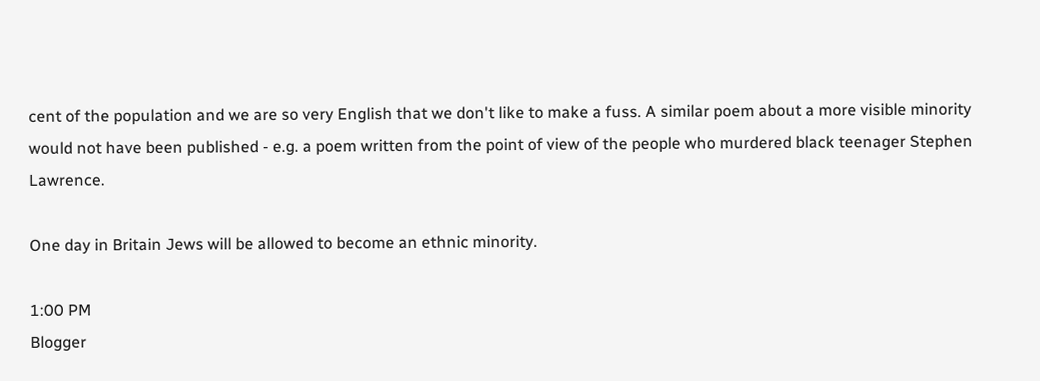cent of the population and we are so very English that we don't like to make a fuss. A similar poem about a more visible minority would not have been published - e.g. a poem written from the point of view of the people who murdered black teenager Stephen Lawrence.

One day in Britain Jews will be allowed to become an ethnic minority.

1:00 PM
Blogger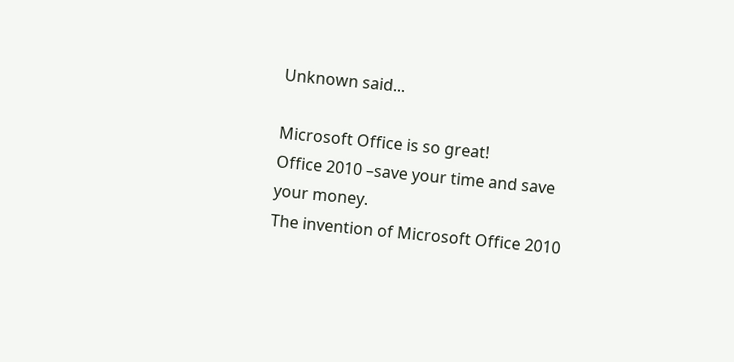Unknown said...

Microsoft Office is so great!
Office 2010 –save your time and save your money.
The invention of Microsoft Office 2010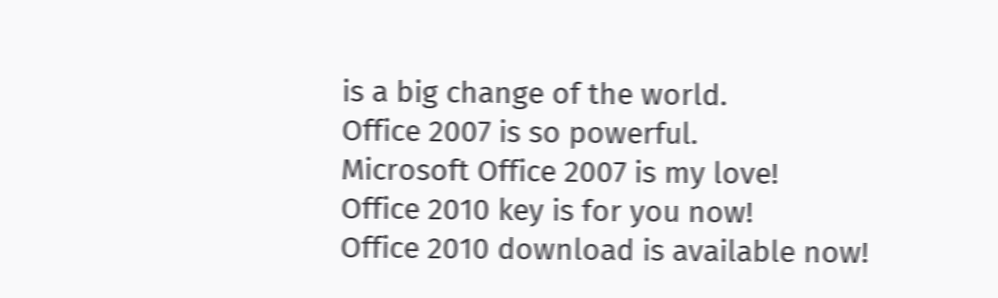is a big change of the world.
Office 2007 is so powerful.
Microsoft Office 2007 is my love!
Office 2010 key is for you now!
Office 2010 download is available now!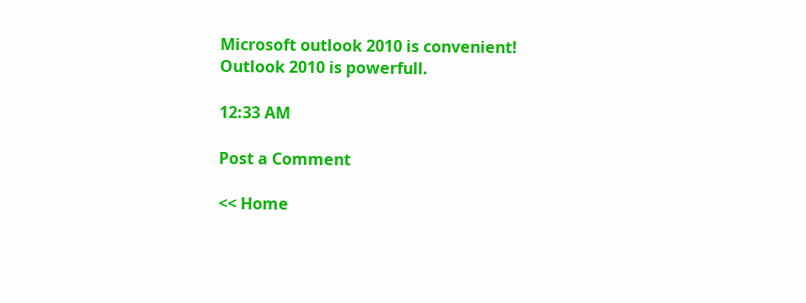Microsoft outlook 2010 is convenient!
Outlook 2010 is powerfull.

12:33 AM

Post a Comment

<< Home